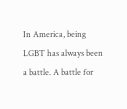In America, being LGBT has always been a battle. A battle for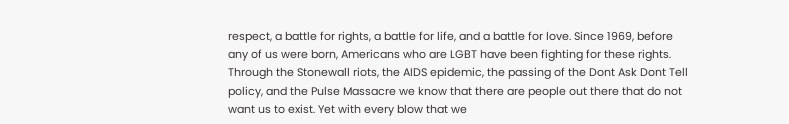respect, a battle for rights, a battle for life, and a battle for love. Since 1969, before any of us were born, Americans who are LGBT have been fighting for these rights. Through the Stonewall riots, the AIDS epidemic, the passing of the Dont Ask Dont Tell policy, and the Pulse Massacre we know that there are people out there that do not want us to exist. Yet with every blow that we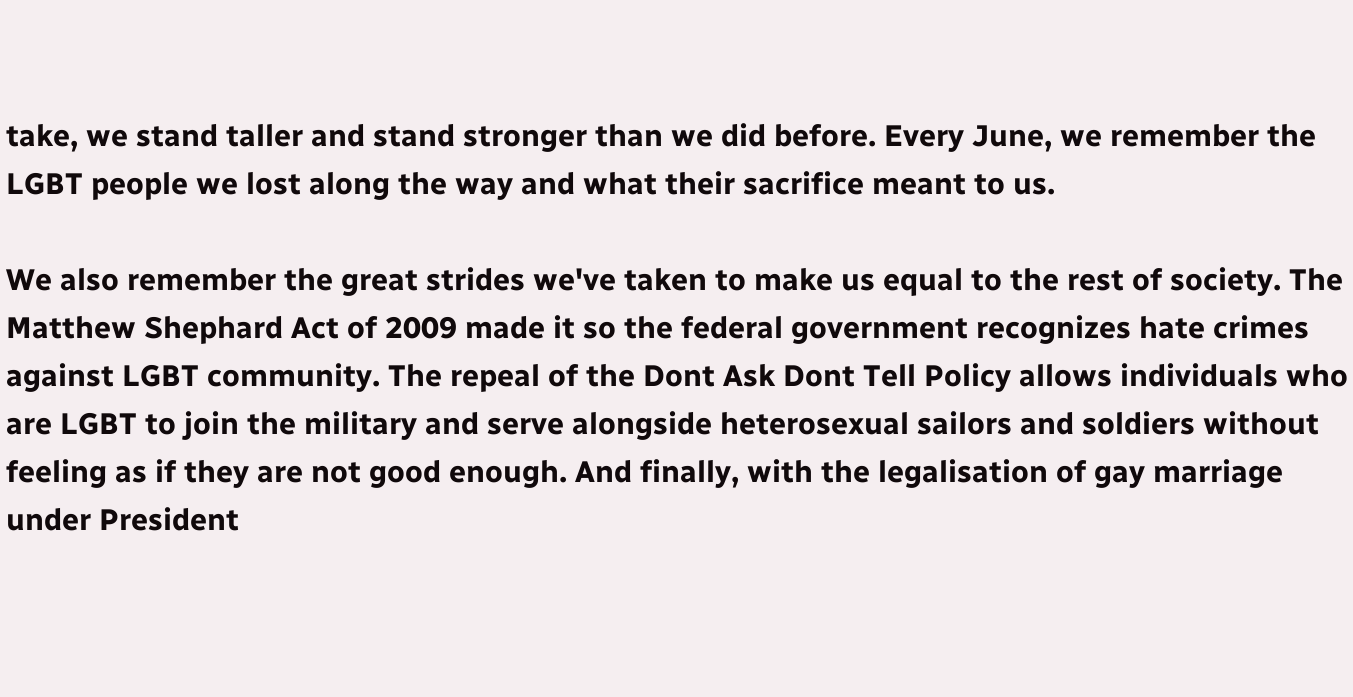take, we stand taller and stand stronger than we did before. Every June, we remember the LGBT people we lost along the way and what their sacrifice meant to us.

We also remember the great strides we've taken to make us equal to the rest of society. The Matthew Shephard Act of 2009 made it so the federal government recognizes hate crimes against LGBT community. The repeal of the Dont Ask Dont Tell Policy allows individuals who are LGBT to join the military and serve alongside heterosexual sailors and soldiers without feeling as if they are not good enough. And finally, with the legalisation of gay marriage under President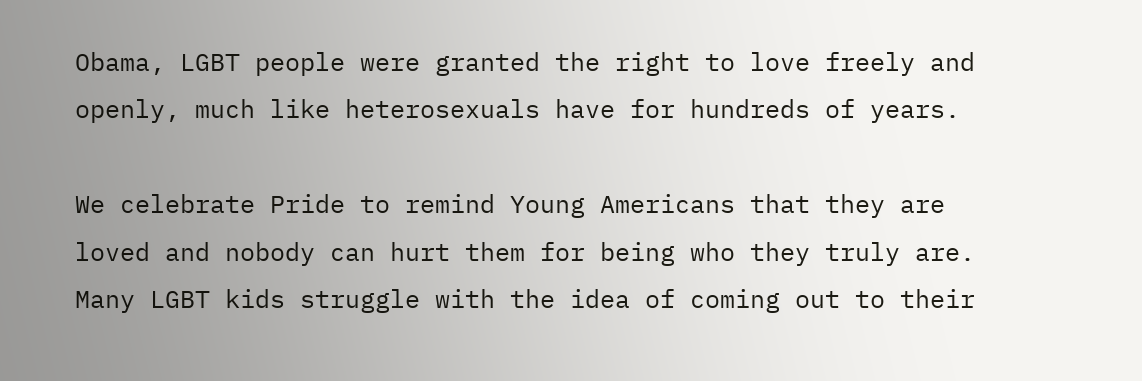Obama, LGBT people were granted the right to love freely and openly, much like heterosexuals have for hundreds of years.

We celebrate Pride to remind Young Americans that they are loved and nobody can hurt them for being who they truly are. Many LGBT kids struggle with the idea of coming out to their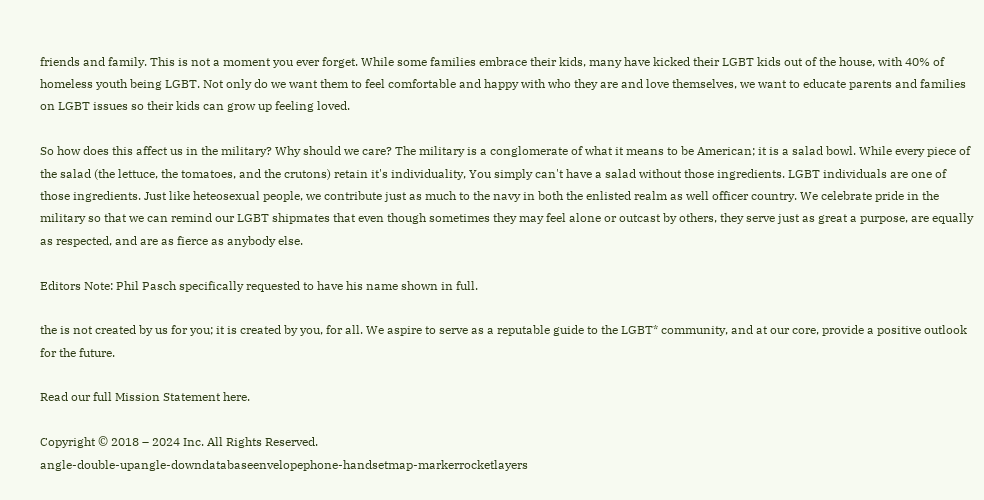friends and family. This is not a moment you ever forget. While some families embrace their kids, many have kicked their LGBT kids out of the house, with 40% of homeless youth being LGBT. Not only do we want them to feel comfortable and happy with who they are and love themselves, we want to educate parents and families on LGBT issues so their kids can grow up feeling loved.

So how does this affect us in the military? Why should we care? The military is a conglomerate of what it means to be American; it is a salad bowl. While every piece of the salad (the lettuce, the tomatoes, and the crutons) retain it's individuality, You simply can't have a salad without those ingredients. LGBT individuals are one of those ingredients. Just like heteosexual people, we contribute just as much to the navy in both the enlisted realm as well officer country. We celebrate pride in the military so that we can remind our LGBT shipmates that even though sometimes they may feel alone or outcast by others, they serve just as great a purpose, are equally as respected, and are as fierce as anybody else.

Editors Note: Phil Pasch specifically requested to have his name shown in full.

the is not created by us for you; it is created by you, for all. We aspire to serve as a reputable guide to the LGBT* community, and at our core, provide a positive outlook for the future.

Read our full Mission Statement here.

Copyright © 2018 – 2024 Inc. All Rights Reserved.
angle-double-upangle-downdatabaseenvelopephone-handsetmap-markerrocketlayers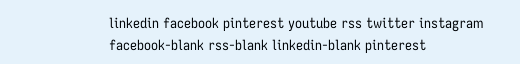linkedin facebook pinterest youtube rss twitter instagram facebook-blank rss-blank linkedin-blank pinterest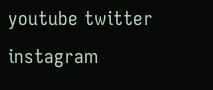youtube twitter instagram